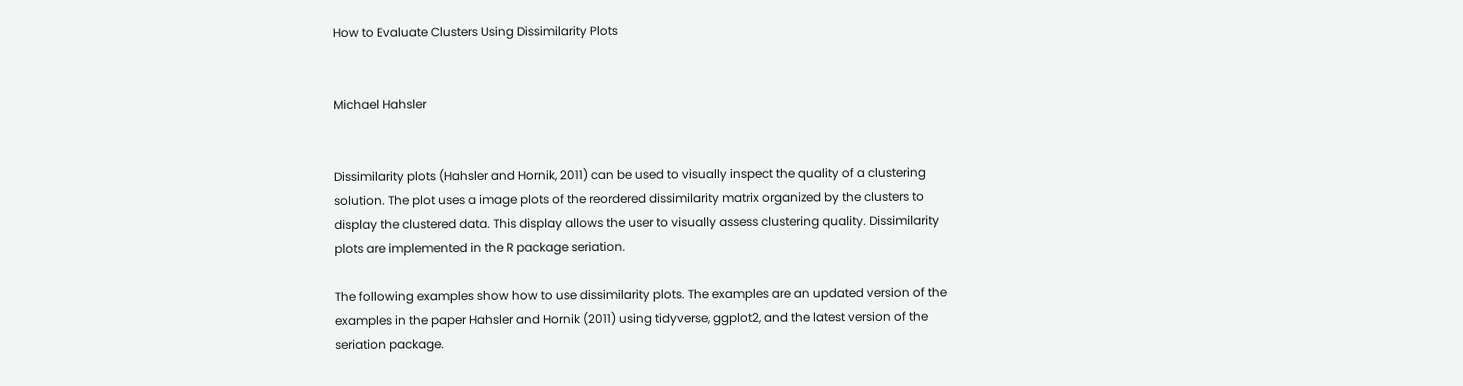How to Evaluate Clusters Using Dissimilarity Plots


Michael Hahsler


Dissimilarity plots (Hahsler and Hornik, 2011) can be used to visually inspect the quality of a clustering solution. The plot uses a image plots of the reordered dissimilarity matrix organized by the clusters to display the clustered data. This display allows the user to visually assess clustering quality. Dissimilarity plots are implemented in the R package seriation.

The following examples show how to use dissimilarity plots. The examples are an updated version of the examples in the paper Hahsler and Hornik (2011) using tidyverse, ggplot2, and the latest version of the seriation package.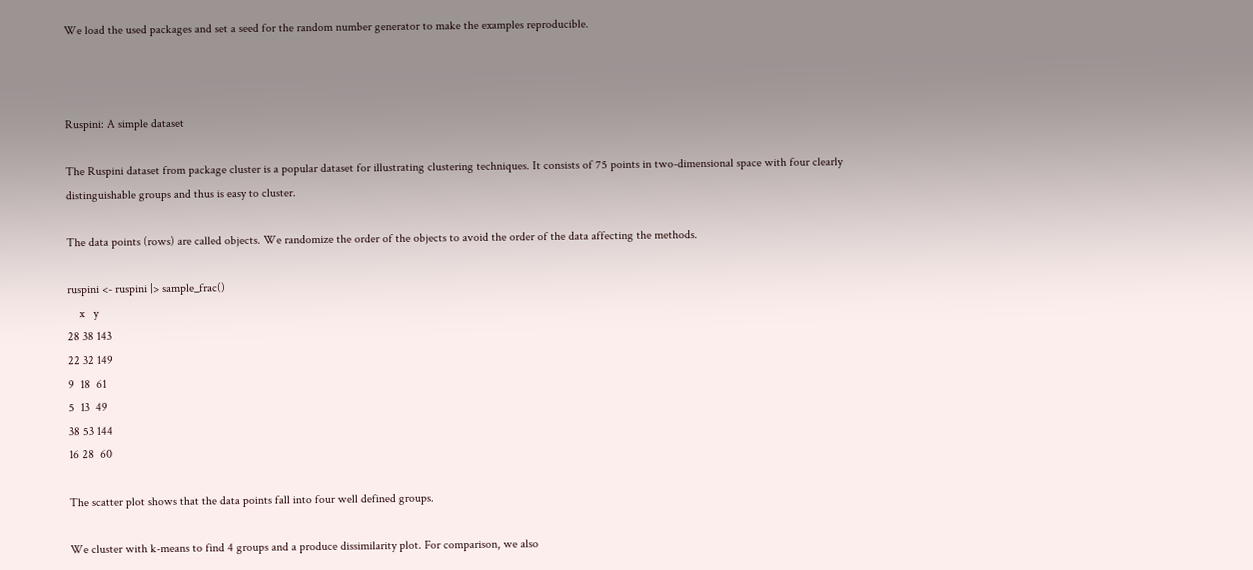We load the used packages and set a seed for the random number generator to make the examples reproducible.



Ruspini: A simple dataset

The Ruspini dataset from package cluster is a popular dataset for illustrating clustering techniques. It consists of 75 points in two-dimensional space with four clearly distinguishable groups and thus is easy to cluster.

The data points (rows) are called objects. We randomize the order of the objects to avoid the order of the data affecting the methods.

ruspini <- ruspini |> sample_frac()
    x   y
28 38 143
22 32 149
9  18  61
5  13  49
38 53 144
16 28  60

The scatter plot shows that the data points fall into four well defined groups.

We cluster with k-means to find 4 groups and a produce dissimilarity plot. For comparison, we also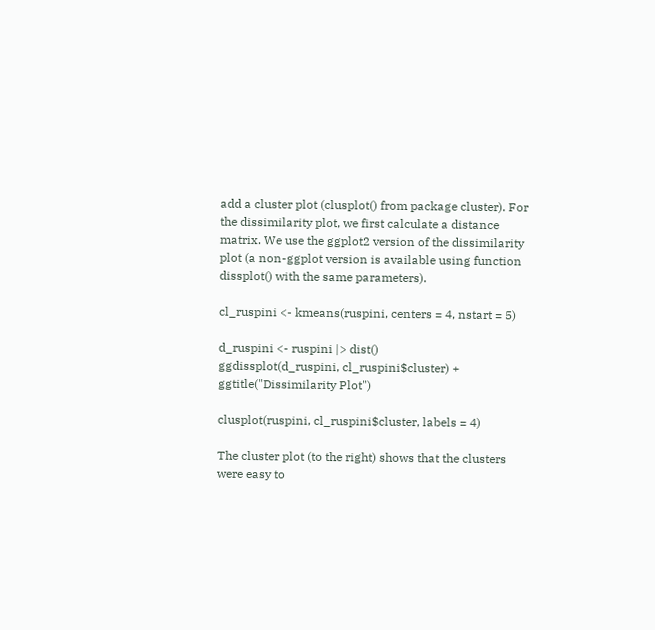add a cluster plot (clusplot() from package cluster). For the dissimilarity plot, we first calculate a distance matrix. We use the ggplot2 version of the dissimilarity plot (a non-ggplot version is available using function dissplot() with the same parameters).

cl_ruspini <- kmeans(ruspini, centers = 4, nstart = 5)

d_ruspini <- ruspini |> dist()
ggdissplot(d_ruspini, cl_ruspini$cluster) + ggtitle("Dissimilarity Plot")

clusplot(ruspini, cl_ruspini$cluster, labels = 4)

The cluster plot (to the right) shows that the clusters were easy to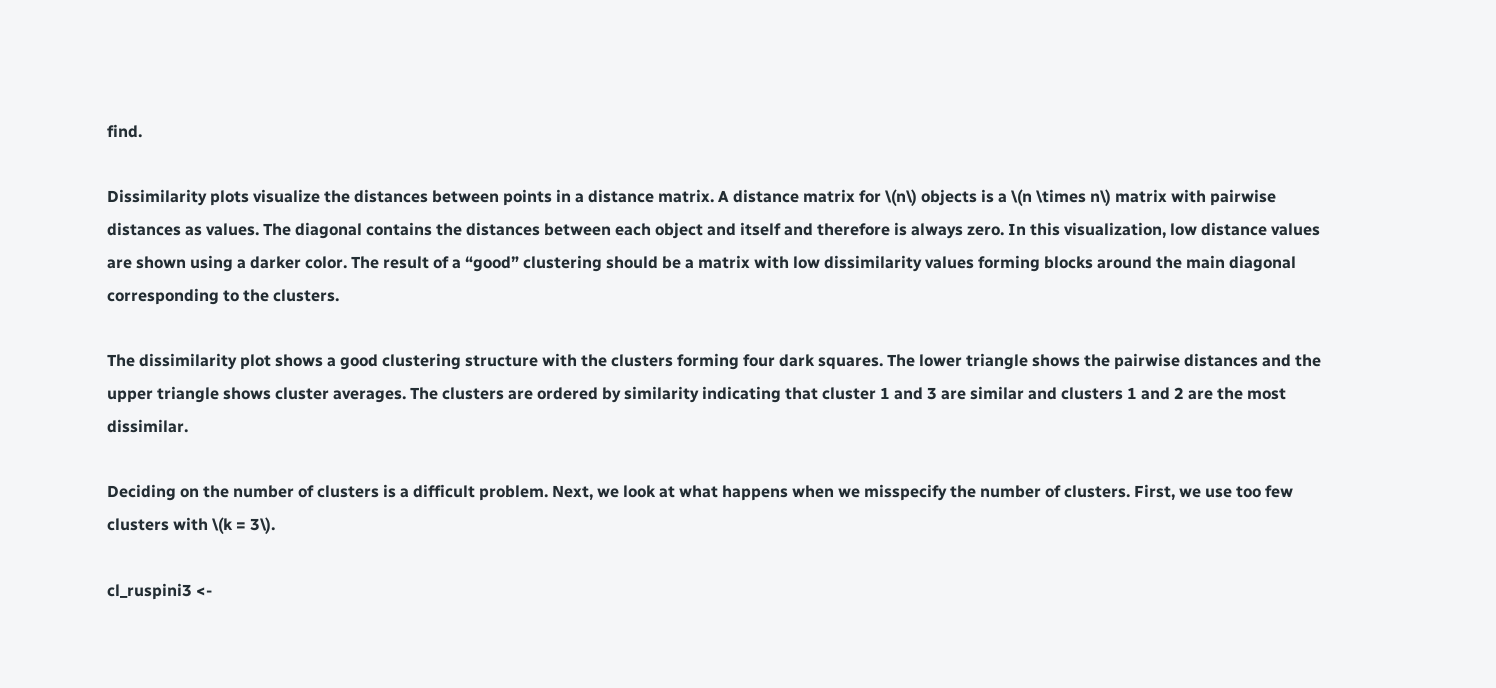find.

Dissimilarity plots visualize the distances between points in a distance matrix. A distance matrix for \(n\) objects is a \(n \times n\) matrix with pairwise distances as values. The diagonal contains the distances between each object and itself and therefore is always zero. In this visualization, low distance values are shown using a darker color. The result of a “good” clustering should be a matrix with low dissimilarity values forming blocks around the main diagonal corresponding to the clusters.

The dissimilarity plot shows a good clustering structure with the clusters forming four dark squares. The lower triangle shows the pairwise distances and the upper triangle shows cluster averages. The clusters are ordered by similarity indicating that cluster 1 and 3 are similar and clusters 1 and 2 are the most dissimilar.

Deciding on the number of clusters is a difficult problem. Next, we look at what happens when we misspecify the number of clusters. First, we use too few clusters with \(k = 3\).

cl_ruspini3 <-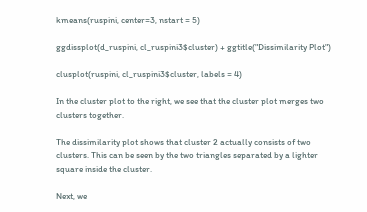kmeans(ruspini, center=3, nstart = 5)

ggdissplot(d_ruspini, cl_ruspini3$cluster) + ggtitle("Dissimilarity Plot")

clusplot(ruspini, cl_ruspini3$cluster, labels = 4)

In the cluster plot to the right, we see that the cluster plot merges two clusters together.

The dissimilarity plot shows that cluster 2 actually consists of two clusters. This can be seen by the two triangles separated by a lighter square inside the cluster.

Next, we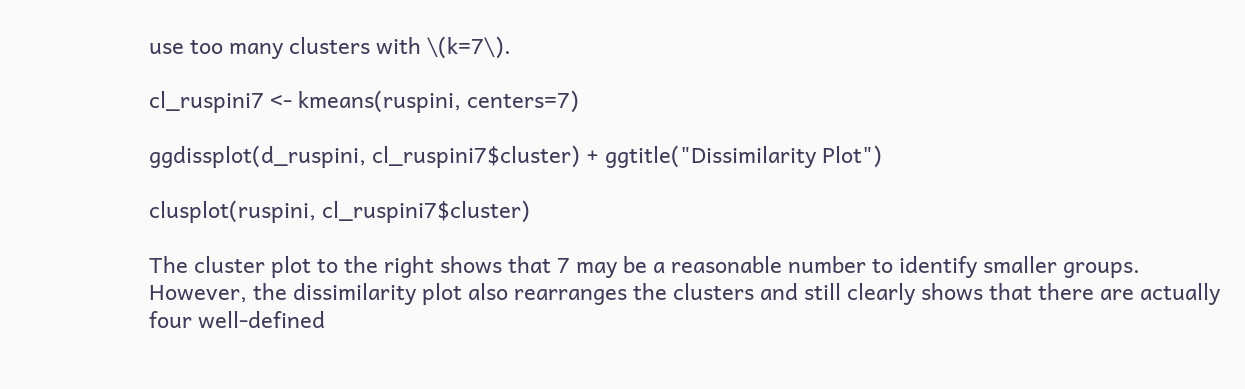use too many clusters with \(k=7\).

cl_ruspini7 <- kmeans(ruspini, centers=7)

ggdissplot(d_ruspini, cl_ruspini7$cluster) + ggtitle("Dissimilarity Plot")

clusplot(ruspini, cl_ruspini7$cluster)

The cluster plot to the right shows that 7 may be a reasonable number to identify smaller groups. However, the dissimilarity plot also rearranges the clusters and still clearly shows that there are actually four well-defined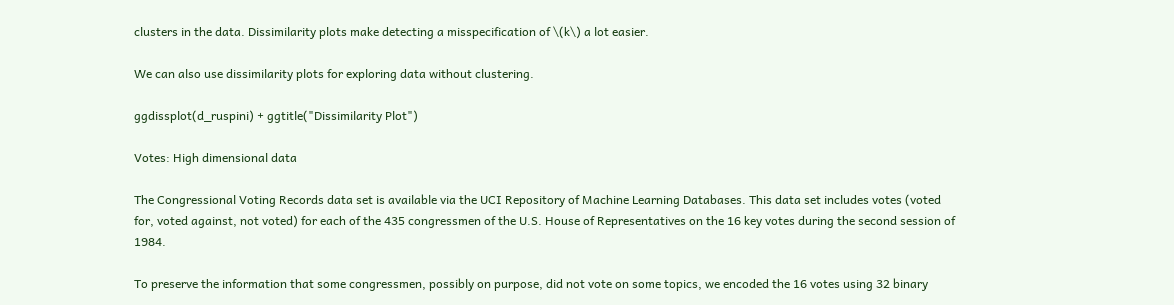clusters in the data. Dissimilarity plots make detecting a misspecification of \(k\) a lot easier.

We can also use dissimilarity plots for exploring data without clustering.

ggdissplot(d_ruspini) + ggtitle("Dissimilarity Plot")

Votes: High dimensional data

The Congressional Voting Records data set is available via the UCI Repository of Machine Learning Databases. This data set includes votes (voted for, voted against, not voted) for each of the 435 congressmen of the U.S. House of Representatives on the 16 key votes during the second session of 1984.

To preserve the information that some congressmen, possibly on purpose, did not vote on some topics, we encoded the 16 votes using 32 binary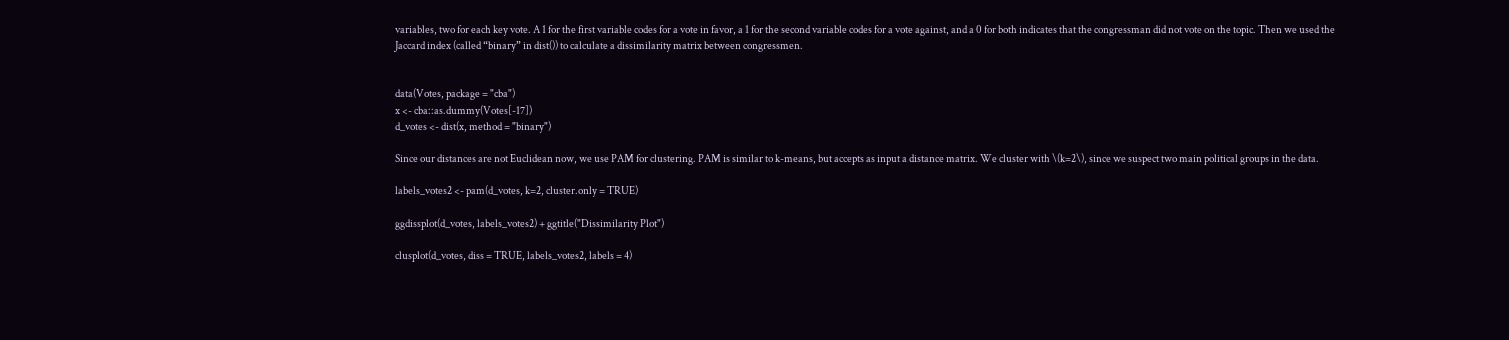variables, two for each key vote. A 1 for the first variable codes for a vote in favor, a 1 for the second variable codes for a vote against, and a 0 for both indicates that the congressman did not vote on the topic. Then we used the Jaccard index (called “binary” in dist()) to calculate a dissimilarity matrix between congressmen.


data(Votes, package = "cba")
x <- cba::as.dummy(Votes[-17])
d_votes <- dist(x, method = "binary")

Since our distances are not Euclidean now, we use PAM for clustering. PAM is similar to k-means, but accepts as input a distance matrix. We cluster with \(k=2\), since we suspect two main political groups in the data.

labels_votes2 <- pam(d_votes, k=2, cluster.only = TRUE)

ggdissplot(d_votes, labels_votes2) + ggtitle("Dissimilarity Plot")

clusplot(d_votes, diss = TRUE, labels_votes2, labels = 4)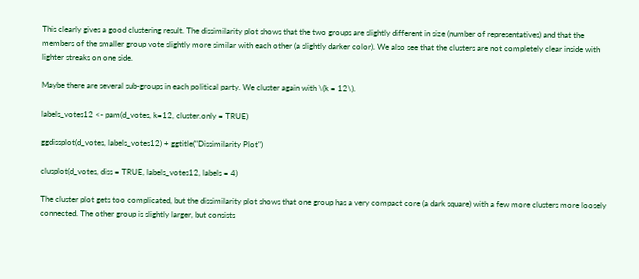This clearly gives a good clustering result. The dissimilarity plot shows that the two groups are slightly different in size (number of representatives) and that the members of the smaller group vote slightly more similar with each other (a slightly darker color). We also see that the clusters are not completely clear inside with lighter streaks on one side.

Maybe there are several sub-groups in each political party. We cluster again with \(k = 12\).

labels_votes12 <- pam(d_votes, k=12, cluster.only = TRUE)

ggdissplot(d_votes, labels_votes12) + ggtitle("Dissimilarity Plot")

clusplot(d_votes, diss = TRUE, labels_votes12, labels = 4)

The cluster plot gets too complicated, but the dissimilarity plot shows that one group has a very compact core (a dark square) with a few more clusters more loosely connected. The other group is slightly larger, but consists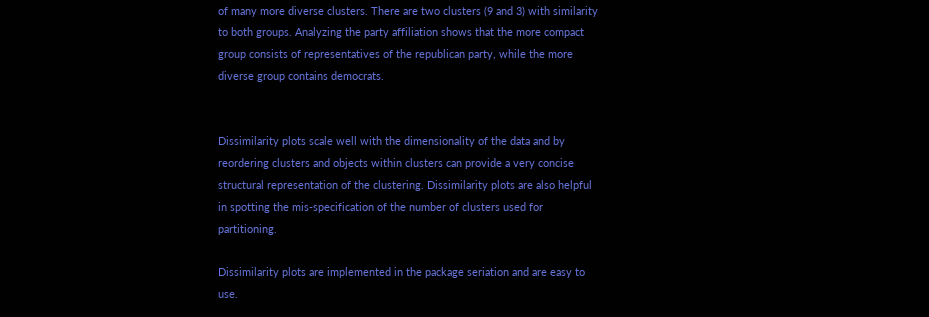of many more diverse clusters. There are two clusters (9 and 3) with similarity to both groups. Analyzing the party affiliation shows that the more compact group consists of representatives of the republican party, while the more diverse group contains democrats.


Dissimilarity plots scale well with the dimensionality of the data and by reordering clusters and objects within clusters can provide a very concise structural representation of the clustering. Dissimilarity plots are also helpful in spotting the mis-specification of the number of clusters used for partitioning.

Dissimilarity plots are implemented in the package seriation and are easy to use.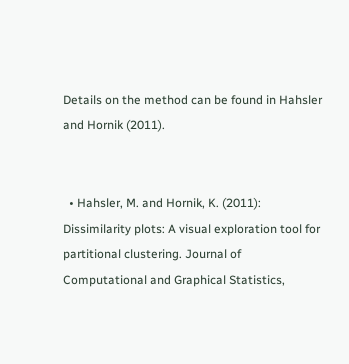Details on the method can be found in Hahsler and Hornik (2011).


  • Hahsler, M. and Hornik, K. (2011): Dissimilarity plots: A visual exploration tool for partitional clustering. Journal of Computational and Graphical Statistics,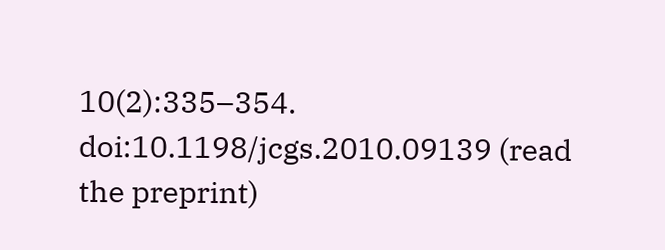10(2):335–354. doi:10.1198/jcgs.2010.09139 (read the preprint)